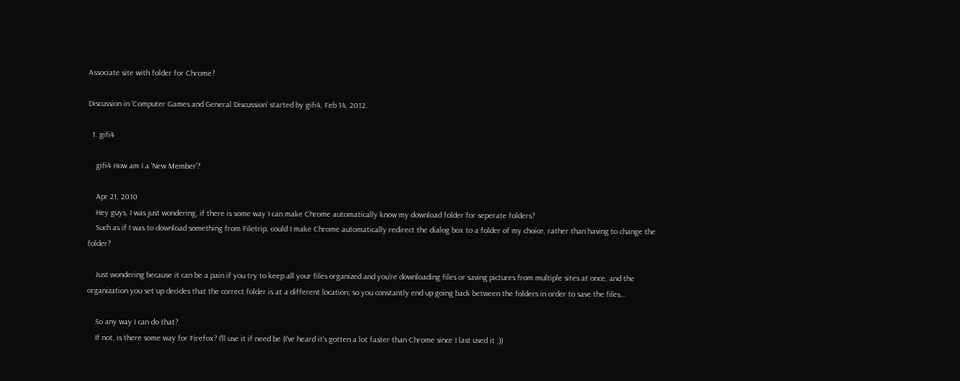Associate site with folder for Chrome?

Discussion in 'Computer Games and General Discussion' started by gifi4, Feb 14, 2012.

  1. gifi4

    gifi4 How am I a 'New Member'?

    Apr 21, 2010
    Hey guys, I was just wondering, if there is some way I can make Chrome automatically know my download folder for seperate folders?
    Such as if I was to download something from Filetrip, could I make Chrome automatically redirect the dialog box to a folder of my choice, rather than having to change the folder?

    Just wondering because it can be a pain if you try to keep all your files organized and you're downloading files or saving pictures from multiple sites at once, and the organization you set up decides that the correct folder is at a different location; so you constantly end up going back between the folders in order to save the files...

    So any way I can do that?
    If not, is there some way for Firefox? I'll use it if need be (I've heard it's gotten a lot faster than Chrome since I last used it ;))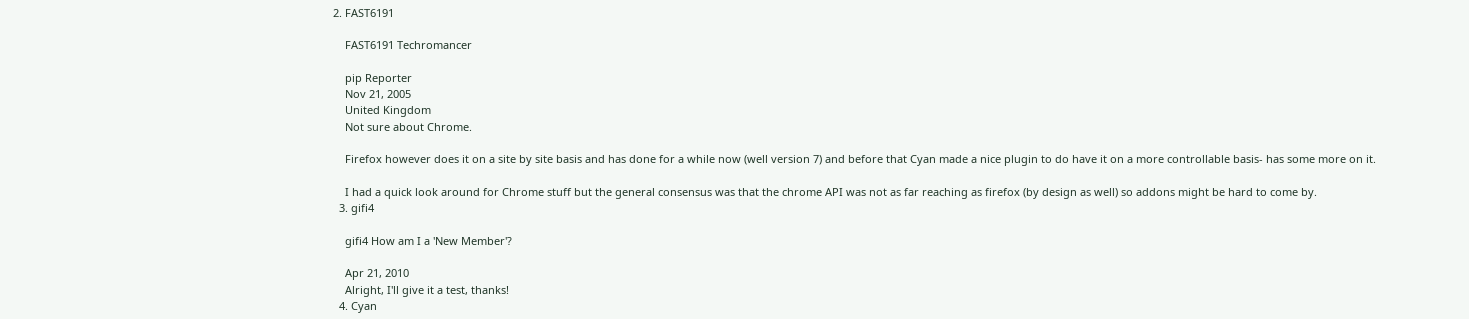2. FAST6191

    FAST6191 Techromancer

    pip Reporter
    Nov 21, 2005
    United Kingdom
    Not sure about Chrome.

    Firefox however does it on a site by site basis and has done for a while now (well version 7) and before that Cyan made a nice plugin to do have it on a more controllable basis- has some more on it.

    I had a quick look around for Chrome stuff but the general consensus was that the chrome API was not as far reaching as firefox (by design as well) so addons might be hard to come by.
  3. gifi4

    gifi4 How am I a 'New Member'?

    Apr 21, 2010
    Alright, I'll give it a test, thanks!
  4. Cyan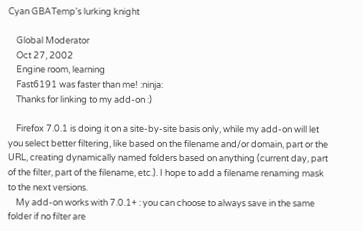Cyan GBATemp's lurking knight

    Global Moderator
    Oct 27, 2002
    Engine room, learning
    Fast6191 was faster than me! :ninja:
    Thanks for linking to my add-on :)

    Firefox 7.0.1 is doing it on a site-by-site basis only, while my add-on will let you select better filtering, like based on the filename and/or domain, part or the URL, creating dynamically named folders based on anything (current day, part of the filter, part of the filename, etc.). I hope to add a filename renaming mask to the next versions.
    My add-on works with 7.0.1+ : you can choose to always save in the same folder if no filter are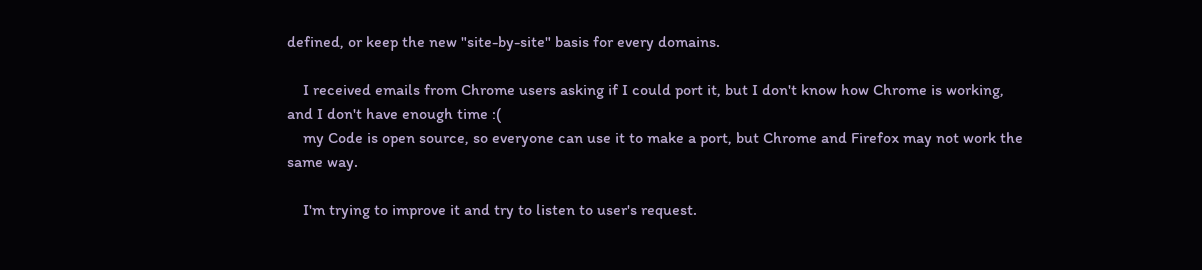defined, or keep the new "site-by-site" basis for every domains.

    I received emails from Chrome users asking if I could port it, but I don't know how Chrome is working, and I don't have enough time :(
    my Code is open source, so everyone can use it to make a port, but Chrome and Firefox may not work the same way.

    I'm trying to improve it and try to listen to user's request.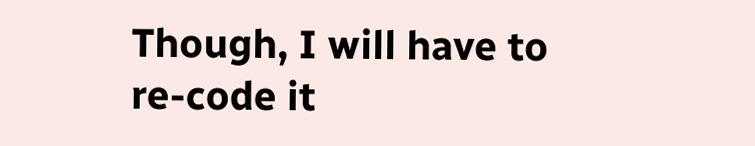Though, I will have to re-code it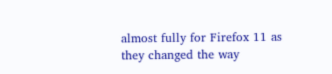almost fully for Firefox 11 as they changed the way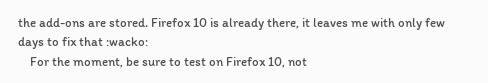the add-ons are stored. Firefox 10 is already there, it leaves me with only few days to fix that :wacko:
    For the moment, be sure to test on Firefox 10, not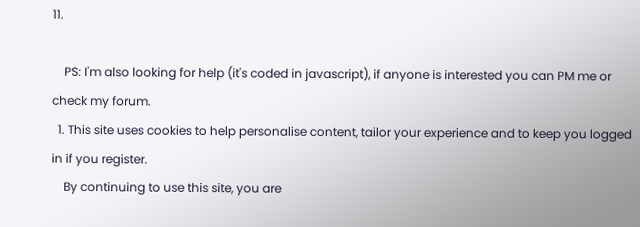11.

    PS: I'm also looking for help (it's coded in javascript), if anyone is interested you can PM me or check my forum.
  1. This site uses cookies to help personalise content, tailor your experience and to keep you logged in if you register.
    By continuing to use this site, you are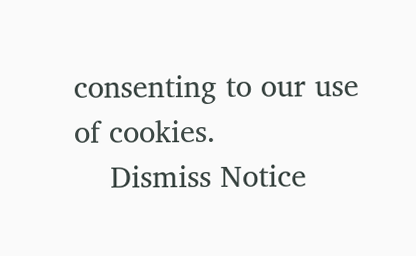consenting to our use of cookies.
    Dismiss Notice